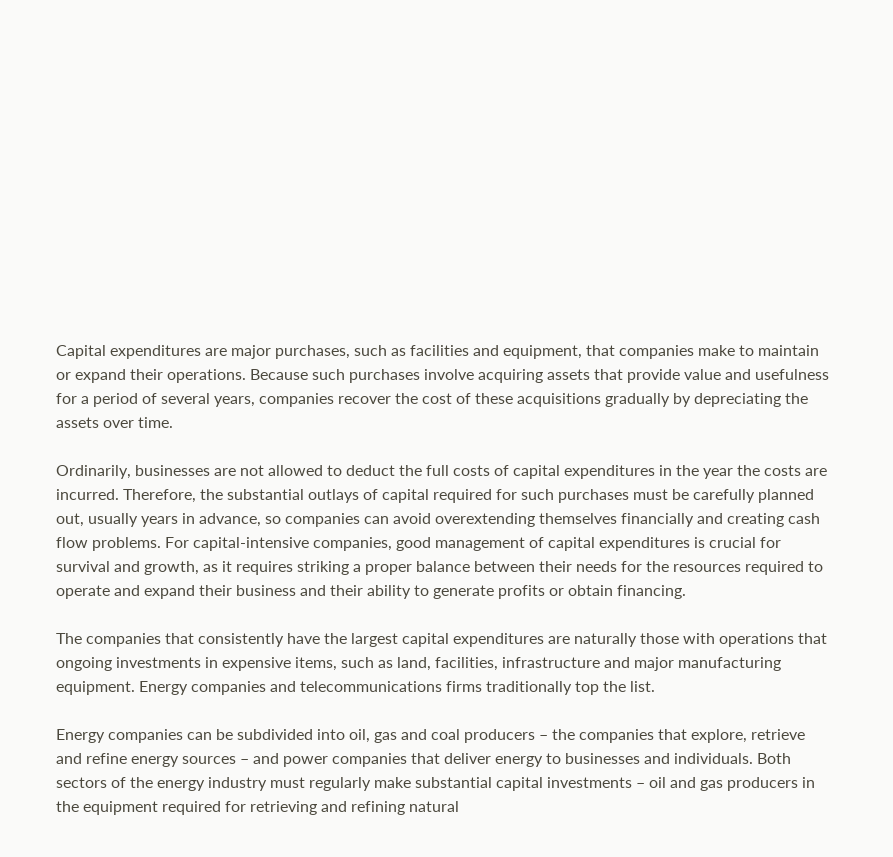Capital expenditures are major purchases, such as facilities and equipment, that companies make to maintain or expand their operations. Because such purchases involve acquiring assets that provide value and usefulness for a period of several years, companies recover the cost of these acquisitions gradually by depreciating the assets over time.

Ordinarily, businesses are not allowed to deduct the full costs of capital expenditures in the year the costs are incurred. Therefore, the substantial outlays of capital required for such purchases must be carefully planned out, usually years in advance, so companies can avoid overextending themselves financially and creating cash flow problems. For capital-intensive companies, good management of capital expenditures is crucial for survival and growth, as it requires striking a proper balance between their needs for the resources required to operate and expand their business and their ability to generate profits or obtain financing.

The companies that consistently have the largest capital expenditures are naturally those with operations that ongoing investments in expensive items, such as land, facilities, infrastructure and major manufacturing equipment. Energy companies and telecommunications firms traditionally top the list.

Energy companies can be subdivided into oil, gas and coal producers – the companies that explore, retrieve and refine energy sources – and power companies that deliver energy to businesses and individuals. Both sectors of the energy industry must regularly make substantial capital investments – oil and gas producers in the equipment required for retrieving and refining natural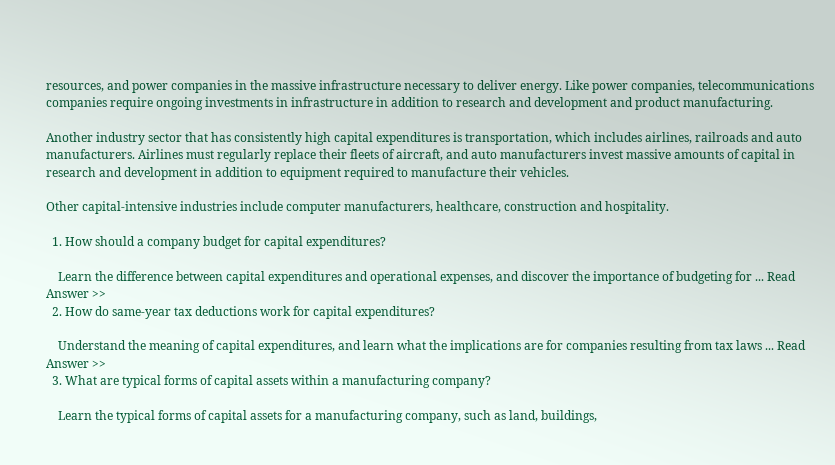resources, and power companies in the massive infrastructure necessary to deliver energy. Like power companies, telecommunications companies require ongoing investments in infrastructure in addition to research and development and product manufacturing.

Another industry sector that has consistently high capital expenditures is transportation, which includes airlines, railroads and auto manufacturers. Airlines must regularly replace their fleets of aircraft, and auto manufacturers invest massive amounts of capital in research and development in addition to equipment required to manufacture their vehicles.

Other capital-intensive industries include computer manufacturers, healthcare, construction and hospitality.

  1. How should a company budget for capital expenditures?

    Learn the difference between capital expenditures and operational expenses, and discover the importance of budgeting for ... Read Answer >>
  2. How do same-year tax deductions work for capital expenditures?

    Understand the meaning of capital expenditures, and learn what the implications are for companies resulting from tax laws ... Read Answer >>
  3. What are typical forms of capital assets within a manufacturing company?

    Learn the typical forms of capital assets for a manufacturing company, such as land, buildings,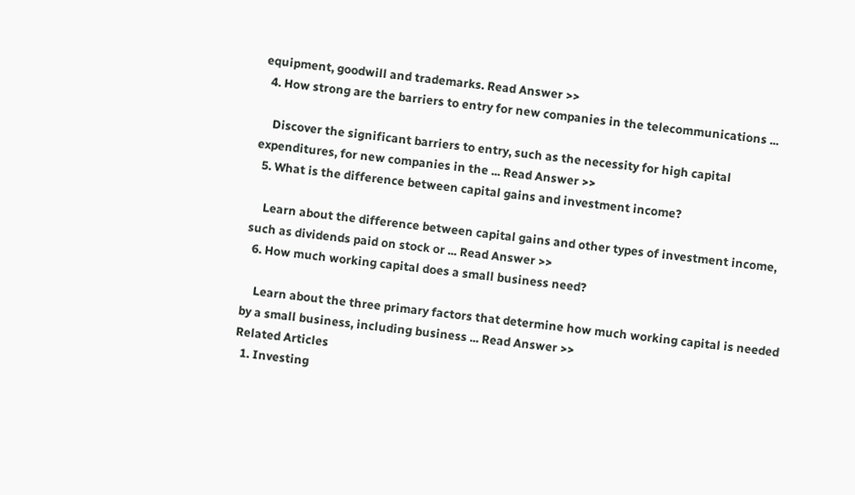equipment, goodwill and trademarks. Read Answer >>
  4. How strong are the barriers to entry for new companies in the telecommunications ...

    Discover the significant barriers to entry, such as the necessity for high capital expenditures, for new companies in the ... Read Answer >>
  5. What is the difference between capital gains and investment income?

    Learn about the difference between capital gains and other types of investment income, such as dividends paid on stock or ... Read Answer >>
  6. How much working capital does a small business need?

    Learn about the three primary factors that determine how much working capital is needed by a small business, including business ... Read Answer >>
Related Articles
  1. Investing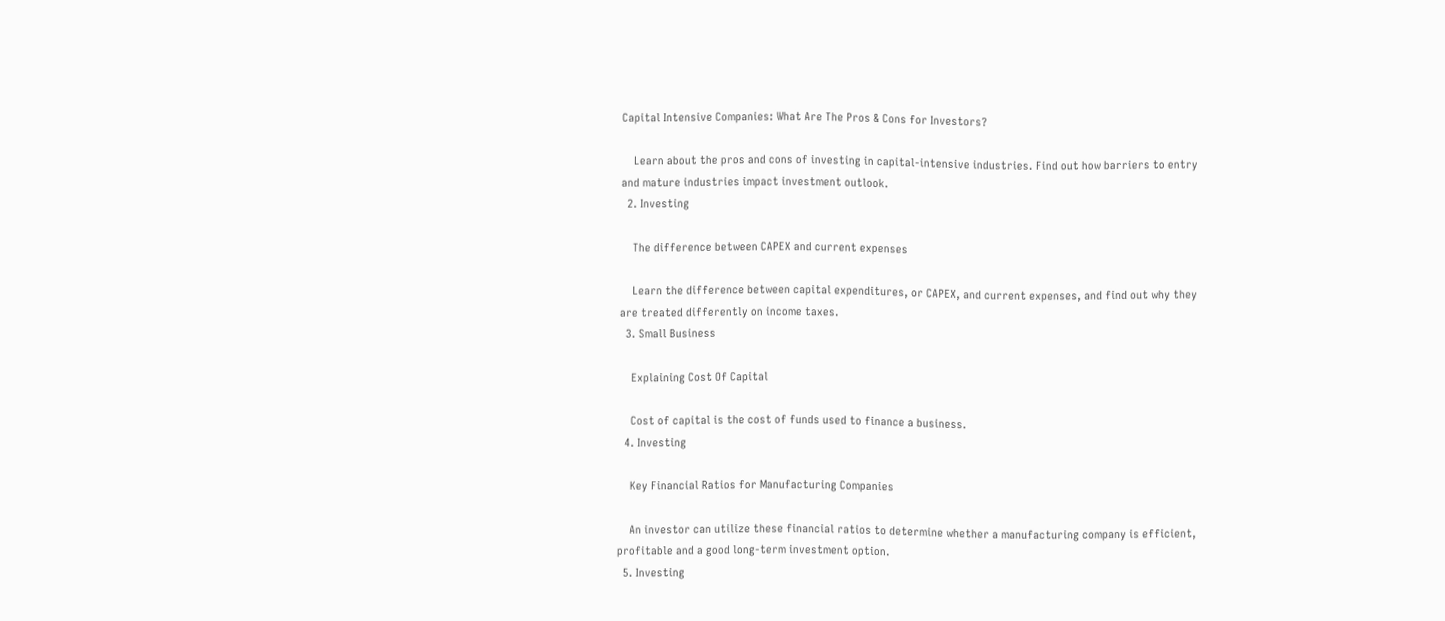Capital Intensive Companies: What Are The Pros & Cons for Investors?

    Learn about the pros and cons of investing in capital-intensive industries. Find out how barriers to entry and mature industries impact investment outlook.
  2. Investing

    The difference between CAPEX and current expenses

    Learn the difference between capital expenditures, or CAPEX, and current expenses, and find out why they are treated differently on income taxes.
  3. Small Business

    Explaining Cost Of Capital

    Cost of capital is the cost of funds used to finance a business.
  4. Investing

    Key Financial Ratios for Manufacturing Companies

    An investor can utilize these financial ratios to determine whether a manufacturing company is efficient, profitable and a good long-term investment option.
  5. Investing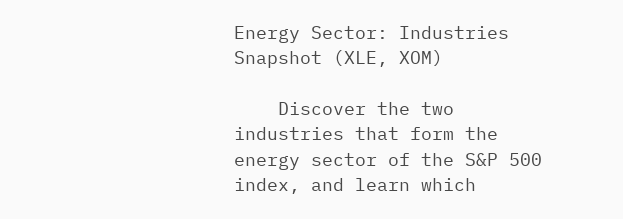Energy Sector: Industries Snapshot (XLE, XOM)

    Discover the two industries that form the energy sector of the S&P 500 index, and learn which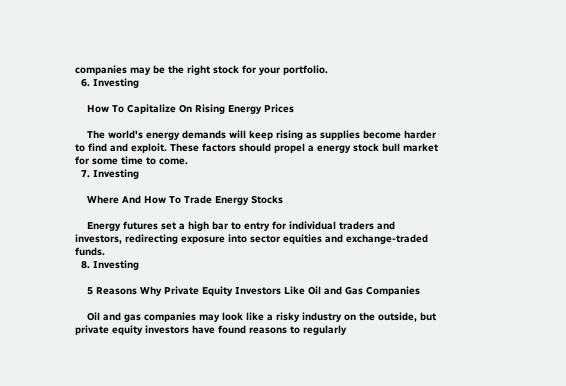companies may be the right stock for your portfolio.
  6. Investing

    How To Capitalize On Rising Energy Prices

    The world's energy demands will keep rising as supplies become harder to find and exploit. These factors should propel a energy stock bull market for some time to come.
  7. Investing

    Where And How To Trade Energy Stocks

    Energy futures set a high bar to entry for individual traders and investors, redirecting exposure into sector equities and exchange-traded funds.
  8. Investing

    5 Reasons Why Private Equity Investors Like Oil and Gas Companies

    Oil and gas companies may look like a risky industry on the outside, but private equity investors have found reasons to regularly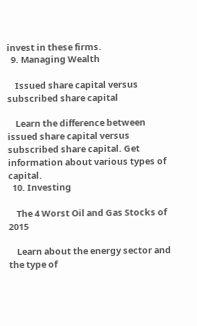invest in these firms.
  9. Managing Wealth

    Issued share capital versus subscribed share capital

    Learn the difference between issued share capital versus subscribed share capital. Get information about various types of capital.
  10. Investing

    The 4 Worst Oil and Gas Stocks of 2015

    Learn about the energy sector and the type of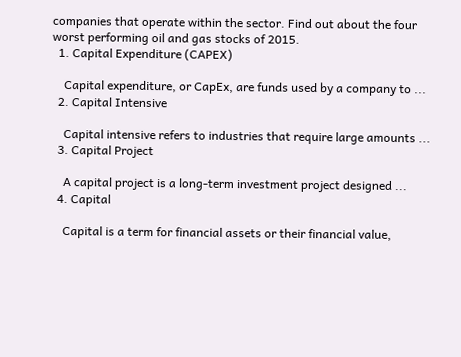companies that operate within the sector. Find out about the four worst performing oil and gas stocks of 2015.
  1. Capital Expenditure (CAPEX)

    Capital expenditure, or CapEx, are funds used by a company to ...
  2. Capital Intensive

    Capital intensive refers to industries that require large amounts ...
  3. Capital Project

    A capital project is a long-term investment project designed ...
  4. Capital

    Capital is a term for financial assets or their financial value,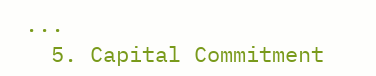...
  5. Capital Commitment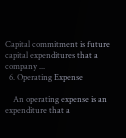Capital commitment is future capital expenditures that a company ...
  6. Operating Expense

    An operating expense is an expenditure that a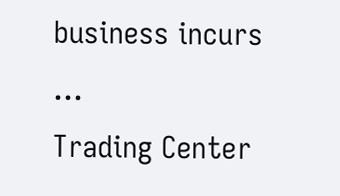business incurs ...
Trading Center